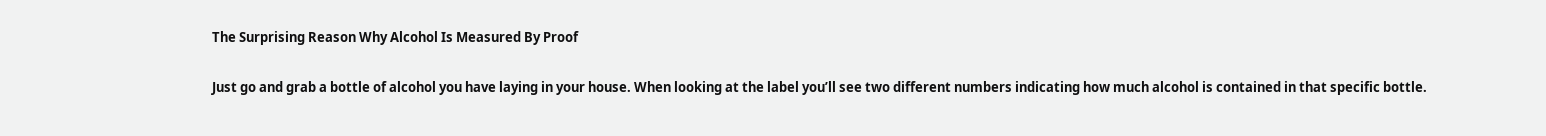The Surprising Reason Why Alcohol Is Measured By Proof

Just go and grab a bottle of alcohol you have laying in your house. When looking at the label you’ll see two different numbers indicating how much alcohol is contained in that specific bottle.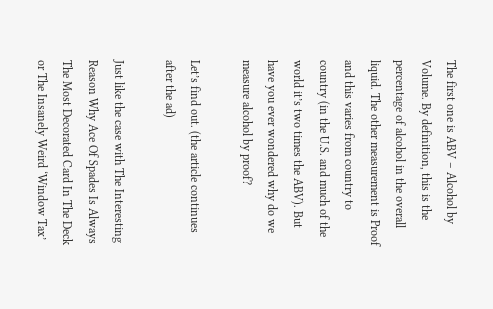The first one is ABV – Alcohol by Volume. By definition, this is the percentage of alcohol in the overall liquid. The other measurement is Proof and this varies from country to country (in the U.S. and much of the world it’s two times the ABV). But have you ever wondered why do we measure alcohol by proof?

Let’s find out. (the article continues after the ad)

Just like the case with The Interesting Reason Why Ace Of Spades Is Always The Most Decorated Card In The Deck or The Insanely Weird ‘Window Tax’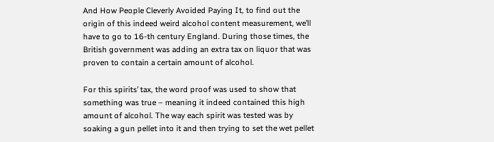And How People Cleverly Avoided Paying It, to find out the origin of this indeed weird alcohol content measurement, we’ll have to go to 16-th century England. During those times, the British government was adding an extra tax on liquor that was proven to contain a certain amount of alcohol.

For this spirits’ tax, the word proof was used to show that something was true – meaning it indeed contained this high amount of alcohol. The way each spirit was tested was by soaking a gun pellet into it and then trying to set the wet pellet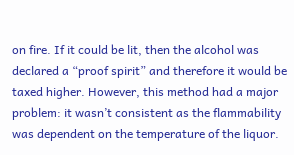on fire. If it could be lit, then the alcohol was declared a “proof spirit” and therefore it would be taxed higher. However, this method had a major problem: it wasn’t consistent as the flammability was dependent on the temperature of the liquor.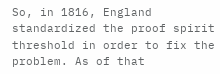So, in 1816, England standardized the proof spirit threshold in order to fix the problem. As of that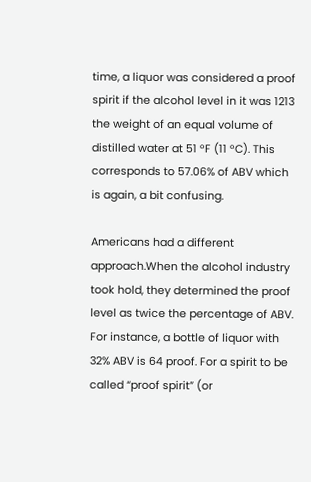time, a liquor was considered a proof spirit if the alcohol level in it was 1213 the weight of an equal volume of distilled water at 51 °F (11 °C). This corresponds to 57.06% of ABV which is again, a bit confusing.

Americans had a different approach.When the alcohol industry took hold, they determined the proof level as twice the percentage of ABV. For instance, a bottle of liquor with 32% ABV is 64 proof. For a spirit to be called “proof spirit” (or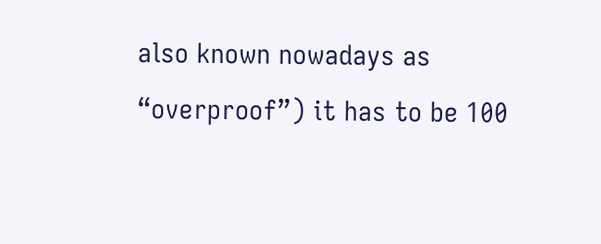also known nowadays as “overproof”) it has to be 100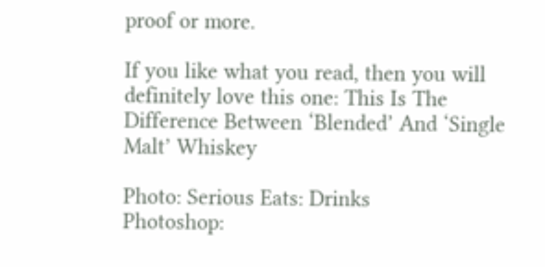proof or more.

If you like what you read, then you will definitely love this one: This Is The Difference Between ‘Blended’ And ‘Single Malt’ Whiskey

Photo: Serious Eats: Drinks
Photoshop: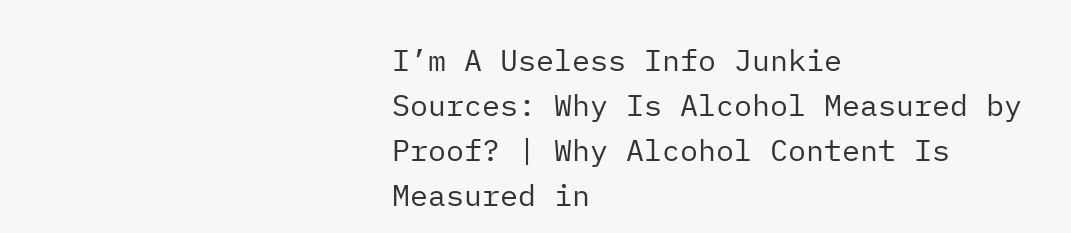I’m A Useless Info Junkie
Sources: Why Is Alcohol Measured by Proof? | Why Alcohol Content Is Measured in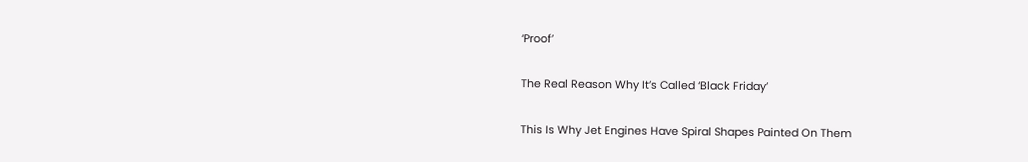‘Proof’

The Real Reason Why It’s Called ‘Black Friday’

This Is Why Jet Engines Have Spiral Shapes Painted On Them